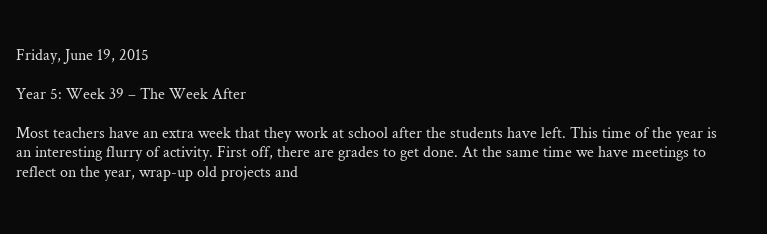Friday, June 19, 2015

Year 5: Week 39 – The Week After

Most teachers have an extra week that they work at school after the students have left. This time of the year is an interesting flurry of activity. First off, there are grades to get done. At the same time we have meetings to reflect on the year, wrap-up old projects and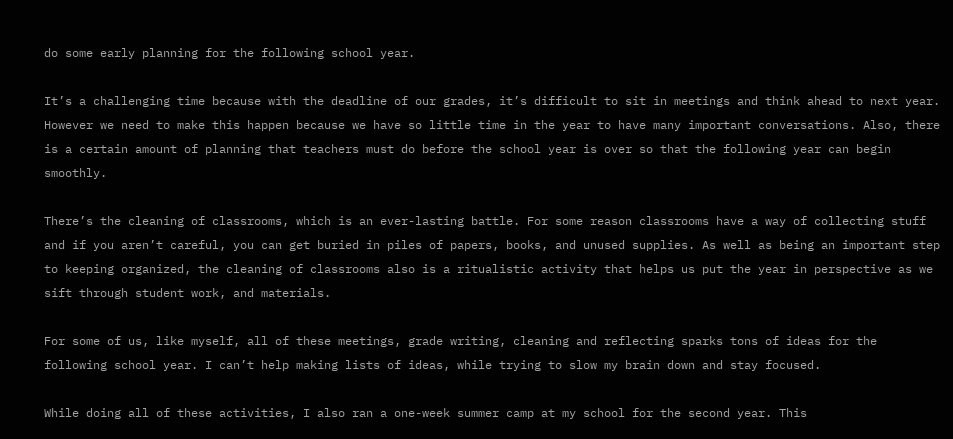do some early planning for the following school year.

It’s a challenging time because with the deadline of our grades, it’s difficult to sit in meetings and think ahead to next year. However we need to make this happen because we have so little time in the year to have many important conversations. Also, there is a certain amount of planning that teachers must do before the school year is over so that the following year can begin smoothly.

There’s the cleaning of classrooms, which is an ever-lasting battle. For some reason classrooms have a way of collecting stuff and if you aren’t careful, you can get buried in piles of papers, books, and unused supplies. As well as being an important step to keeping organized, the cleaning of classrooms also is a ritualistic activity that helps us put the year in perspective as we sift through student work, and materials.

For some of us, like myself, all of these meetings, grade writing, cleaning and reflecting sparks tons of ideas for the following school year. I can’t help making lists of ideas, while trying to slow my brain down and stay focused.

While doing all of these activities, I also ran a one-week summer camp at my school for the second year. This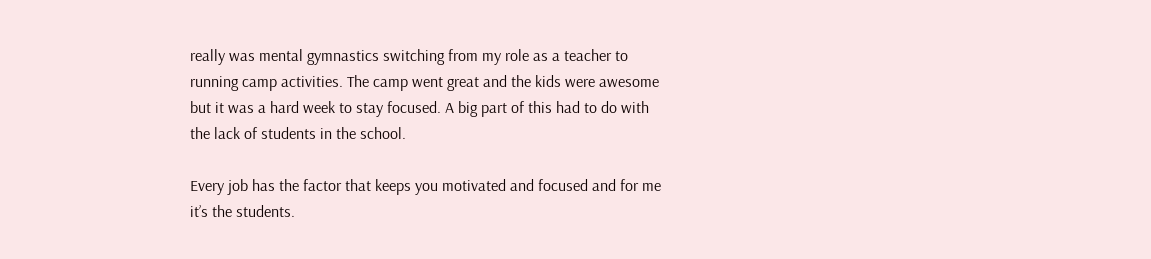really was mental gymnastics switching from my role as a teacher to running camp activities. The camp went great and the kids were awesome but it was a hard week to stay focused. A big part of this had to do with the lack of students in the school.

Every job has the factor that keeps you motivated and focused and for me it’s the students.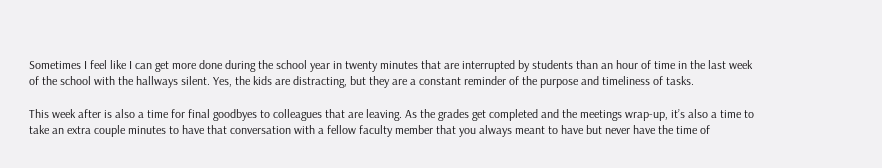Sometimes I feel like I can get more done during the school year in twenty minutes that are interrupted by students than an hour of time in the last week of the school with the hallways silent. Yes, the kids are distracting, but they are a constant reminder of the purpose and timeliness of tasks.

This week after is also a time for final goodbyes to colleagues that are leaving. As the grades get completed and the meetings wrap-up, it’s also a time to take an extra couple minutes to have that conversation with a fellow faculty member that you always meant to have but never have the time of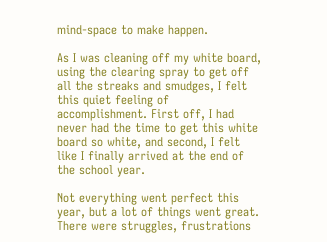mind-space to make happen.

As I was cleaning off my white board, using the clearing spray to get off all the streaks and smudges, I felt this quiet feeling of accomplishment. First off, I had never had the time to get this white board so white, and second, I felt like I finally arrived at the end of the school year.

Not everything went perfect this year, but a lot of things went great. There were struggles, frustrations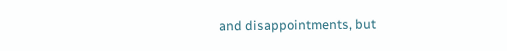and disappointments, but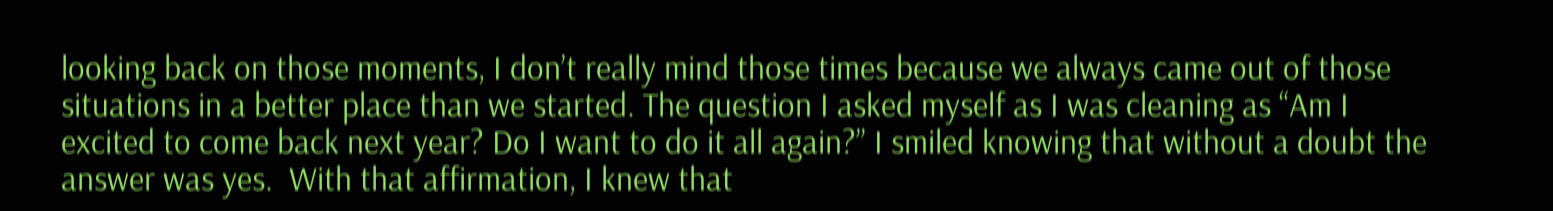looking back on those moments, I don’t really mind those times because we always came out of those situations in a better place than we started. The question I asked myself as I was cleaning as “Am I excited to come back next year? Do I want to do it all again?” I smiled knowing that without a doubt the answer was yes.  With that affirmation, I knew that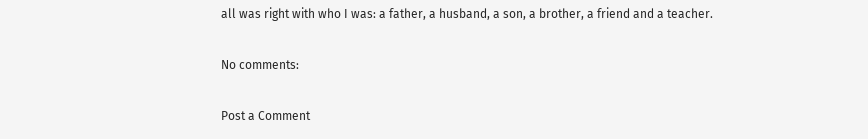all was right with who I was: a father, a husband, a son, a brother, a friend and a teacher.

No comments:

Post a Comment